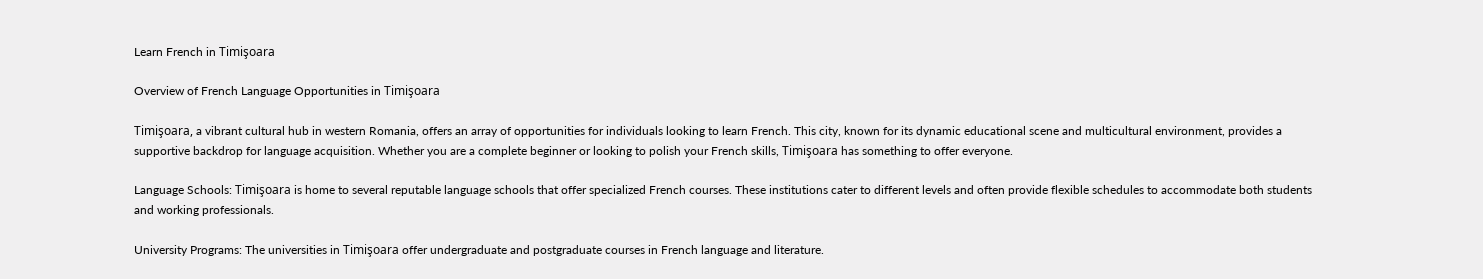Learn French in Timişoara

Overview of French Language Opportunities in Timişoara

Timişoara, a vibrant cultural hub in western Romania, offers an array of opportunities for individuals looking to learn French. This city, known for its dynamic educational scene and multicultural environment, provides a supportive backdrop for language acquisition. Whether you are a complete beginner or looking to polish your French skills, Timişoara has something to offer everyone.

Language Schools: Timişoara is home to several reputable language schools that offer specialized French courses. These institutions cater to different levels and often provide flexible schedules to accommodate both students and working professionals.

University Programs: The universities in Timişoara offer undergraduate and postgraduate courses in French language and literature.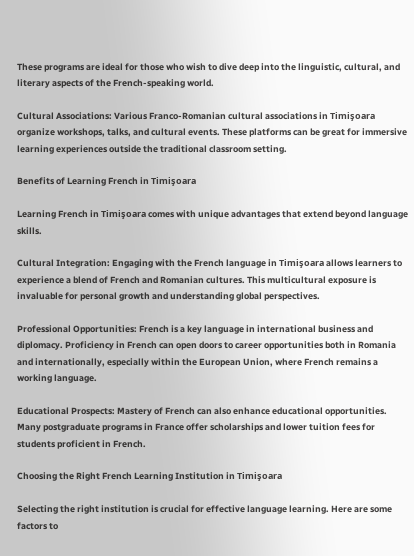These programs are ideal for those who wish to dive deep into the linguistic, cultural, and literary aspects of the French-speaking world.

Cultural Associations: Various Franco-Romanian cultural associations in Timişoara organize workshops, talks, and cultural events. These platforms can be great for immersive learning experiences outside the traditional classroom setting.

Benefits of Learning French in Timişoara

Learning French in Timişoara comes with unique advantages that extend beyond language skills.

Cultural Integration: Engaging with the French language in Timişoara allows learners to experience a blend of French and Romanian cultures. This multicultural exposure is invaluable for personal growth and understanding global perspectives.

Professional Opportunities: French is a key language in international business and diplomacy. Proficiency in French can open doors to career opportunities both in Romania and internationally, especially within the European Union, where French remains a working language.

Educational Prospects: Mastery of French can also enhance educational opportunities. Many postgraduate programs in France offer scholarships and lower tuition fees for students proficient in French.

Choosing the Right French Learning Institution in Timişoara

Selecting the right institution is crucial for effective language learning. Here are some factors to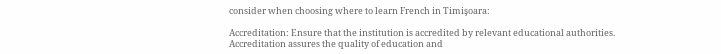consider when choosing where to learn French in Timişoara:

Accreditation: Ensure that the institution is accredited by relevant educational authorities. Accreditation assures the quality of education and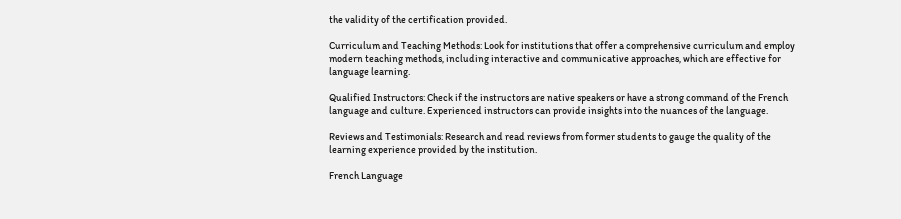the validity of the certification provided.

Curriculum and Teaching Methods: Look for institutions that offer a comprehensive curriculum and employ modern teaching methods, including interactive and communicative approaches, which are effective for language learning.

Qualified Instructors: Check if the instructors are native speakers or have a strong command of the French language and culture. Experienced instructors can provide insights into the nuances of the language.

Reviews and Testimonials: Research and read reviews from former students to gauge the quality of the learning experience provided by the institution.

French Language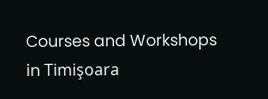Courses and Workshops in Timişoara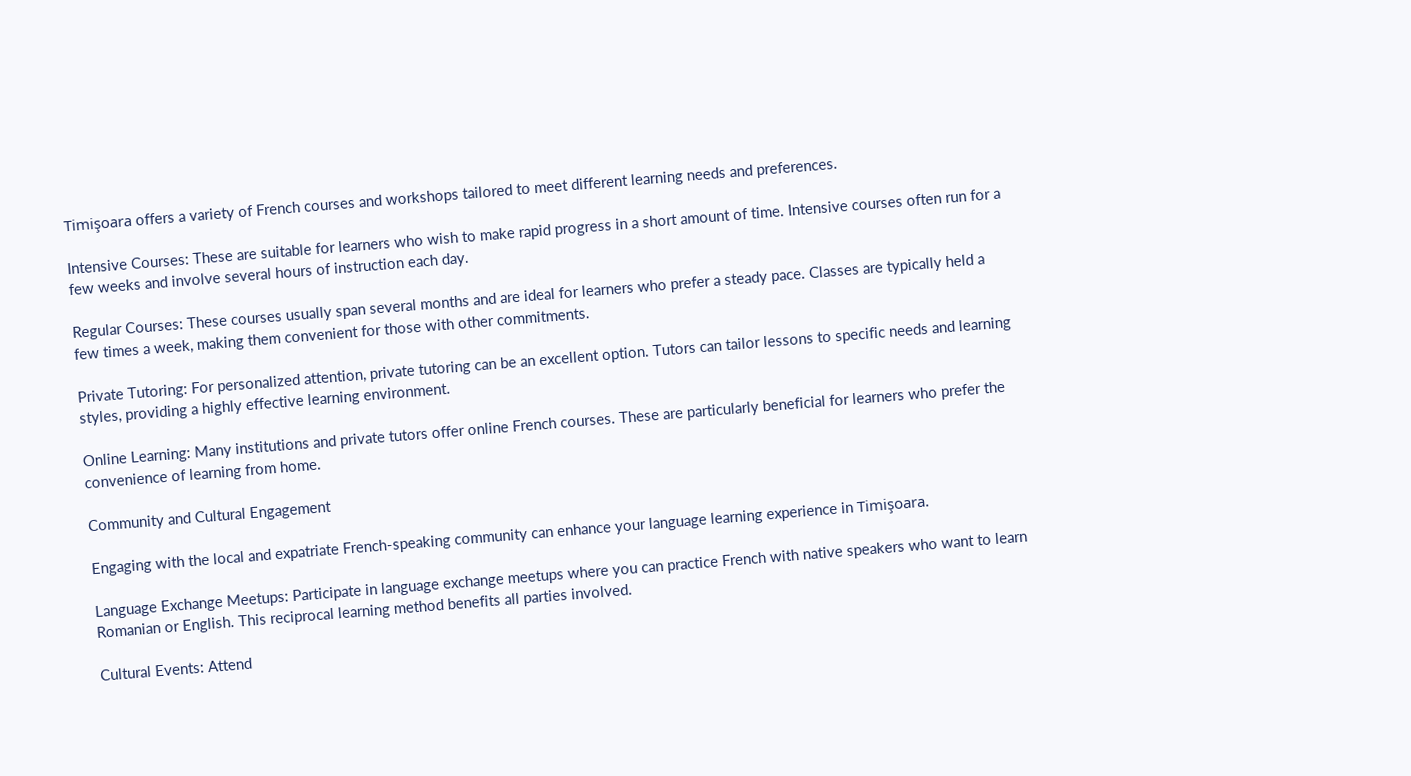Timişoara offers a variety of French courses and workshops tailored to meet different learning needs and preferences.

Intensive Courses: These are suitable for learners who wish to make rapid progress in a short amount of time. Intensive courses often run for a few weeks and involve several hours of instruction each day.

Regular Courses: These courses usually span several months and are ideal for learners who prefer a steady pace. Classes are typically held a few times a week, making them convenient for those with other commitments.

Private Tutoring: For personalized attention, private tutoring can be an excellent option. Tutors can tailor lessons to specific needs and learning styles, providing a highly effective learning environment.

Online Learning: Many institutions and private tutors offer online French courses. These are particularly beneficial for learners who prefer the convenience of learning from home.

Community and Cultural Engagement

Engaging with the local and expatriate French-speaking community can enhance your language learning experience in Timişoara.

Language Exchange Meetups: Participate in language exchange meetups where you can practice French with native speakers who want to learn Romanian or English. This reciprocal learning method benefits all parties involved.

Cultural Events: Attend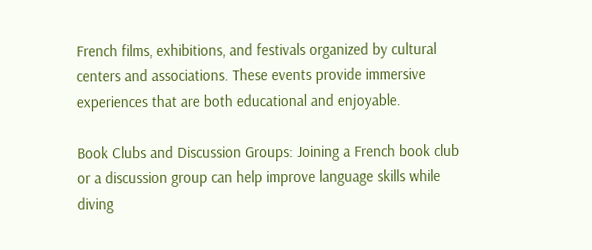French films, exhibitions, and festivals organized by cultural centers and associations. These events provide immersive experiences that are both educational and enjoyable.

Book Clubs and Discussion Groups: Joining a French book club or a discussion group can help improve language skills while diving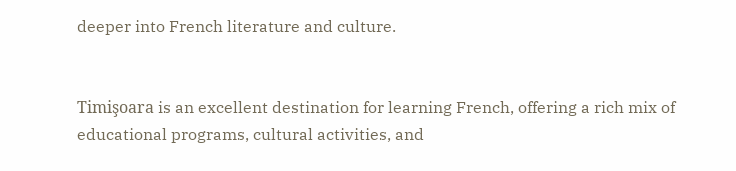deeper into French literature and culture.


Timişoara is an excellent destination for learning French, offering a rich mix of educational programs, cultural activities, and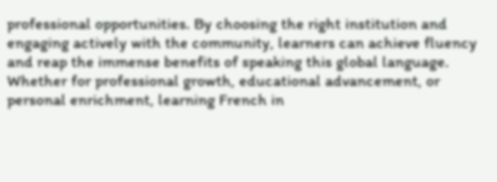professional opportunities. By choosing the right institution and engaging actively with the community, learners can achieve fluency and reap the immense benefits of speaking this global language. Whether for professional growth, educational advancement, or personal enrichment, learning French in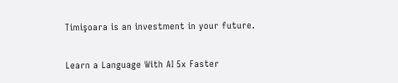Timişoara is an investment in your future.

Learn a Language With AI 5x Faster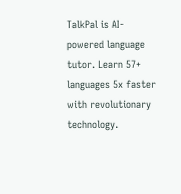TalkPal is AI-powered language tutor. Learn 57+ languages 5x faster with revolutionary technology.